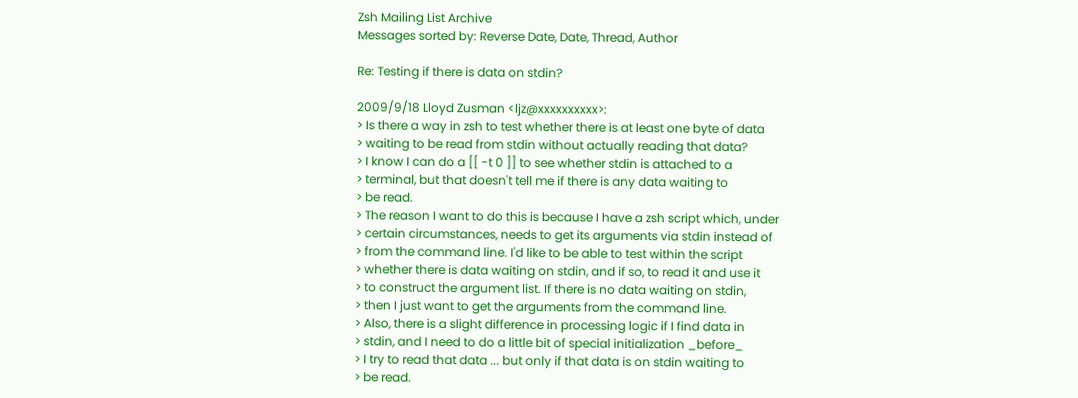Zsh Mailing List Archive
Messages sorted by: Reverse Date, Date, Thread, Author

Re: Testing if there is data on stdin?

2009/9/18 Lloyd Zusman <ljz@xxxxxxxxxx>:
> Is there a way in zsh to test whether there is at least one byte of data
> waiting to be read from stdin without actually reading that data?
> I know I can do a [[ -t 0 ]] to see whether stdin is attached to a
> terminal, but that doesn't tell me if there is any data waiting to
> be read.
> The reason I want to do this is because I have a zsh script which, under
> certain circumstances, needs to get its arguments via stdin instead of
> from the command line. I'd like to be able to test within the script
> whether there is data waiting on stdin, and if so, to read it and use it
> to construct the argument list. If there is no data waiting on stdin,
> then I just want to get the arguments from the command line.
> Also, there is a slight difference in processing logic if I find data in
> stdin, and I need to do a little bit of special initialization _before_
> I try to read that data ... but only if that data is on stdin waiting to
> be read.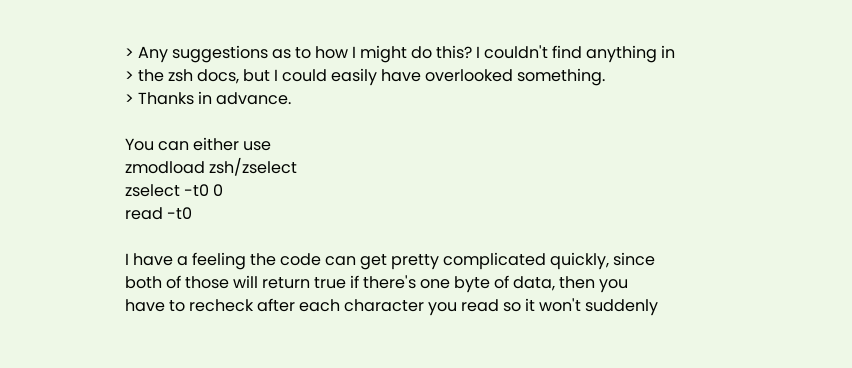> Any suggestions as to how I might do this? I couldn't find anything in
> the zsh docs, but I could easily have overlooked something.
> Thanks in advance.

You can either use
zmodload zsh/zselect
zselect -t0 0
read -t0

I have a feeling the code can get pretty complicated quickly, since
both of those will return true if there's one byte of data, then you
have to recheck after each character you read so it won't suddenly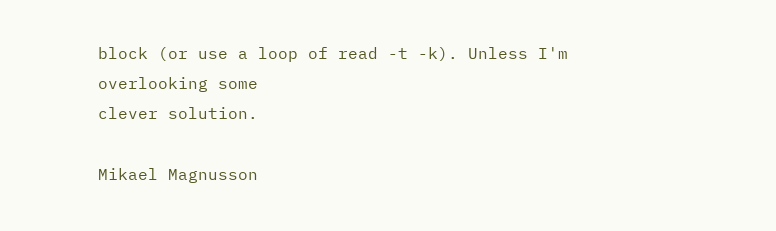block (or use a loop of read -t -k). Unless I'm overlooking some
clever solution.

Mikael Magnusson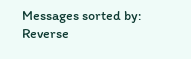Messages sorted by: Reverse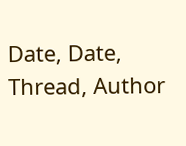Date, Date, Thread, Author